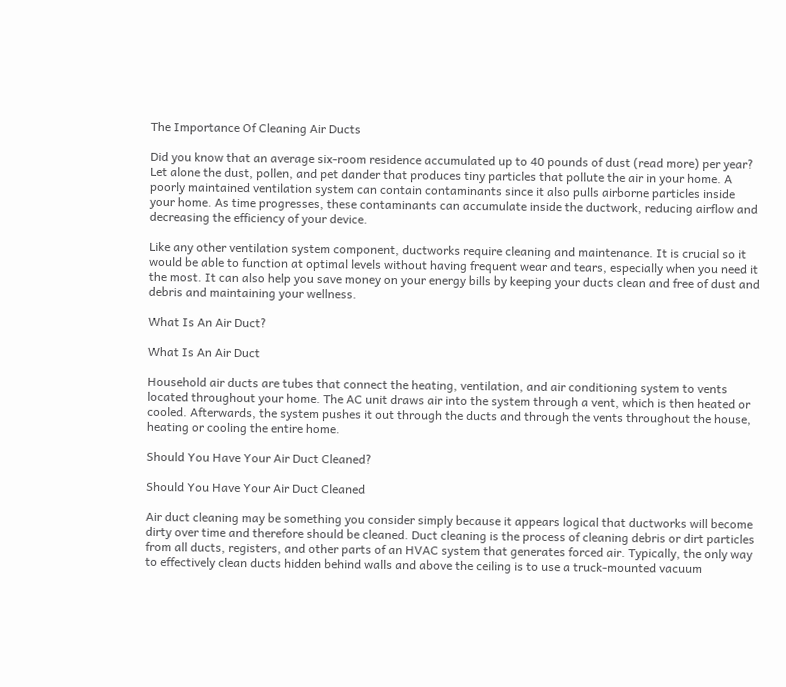The Importance Of Cleaning Air Ducts

Did you know that an average six-room residence accumulated up to 40 pounds of dust (read more) per year? Let alone the dust, pollen, and pet dander that produces tiny particles that pollute the air in your home. A poorly maintained ventilation system can contain contaminants since it also pulls airborne particles inside your home. As time progresses, these contaminants can accumulate inside the ductwork, reducing airflow and decreasing the efficiency of your device.

Like any other ventilation system component, ductworks require cleaning and maintenance. It is crucial so it would be able to function at optimal levels without having frequent wear and tears, especially when you need it the most. It can also help you save money on your energy bills by keeping your ducts clean and free of dust and debris and maintaining your wellness.

What Is An Air Duct?

What Is An Air Duct

Household air ducts are tubes that connect the heating, ventilation, and air conditioning system to vents located throughout your home. The AC unit draws air into the system through a vent, which is then heated or cooled. Afterwards, the system pushes it out through the ducts and through the vents throughout the house, heating or cooling the entire home.

Should You Have Your Air Duct Cleaned?

Should You Have Your Air Duct Cleaned

Air duct cleaning may be something you consider simply because it appears logical that ductworks will become dirty over time and therefore should be cleaned. Duct cleaning is the process of cleaning debris or dirt particles from all ducts, registers, and other parts of an HVAC system that generates forced air. Typically, the only way to effectively clean ducts hidden behind walls and above the ceiling is to use a truck-mounted vacuum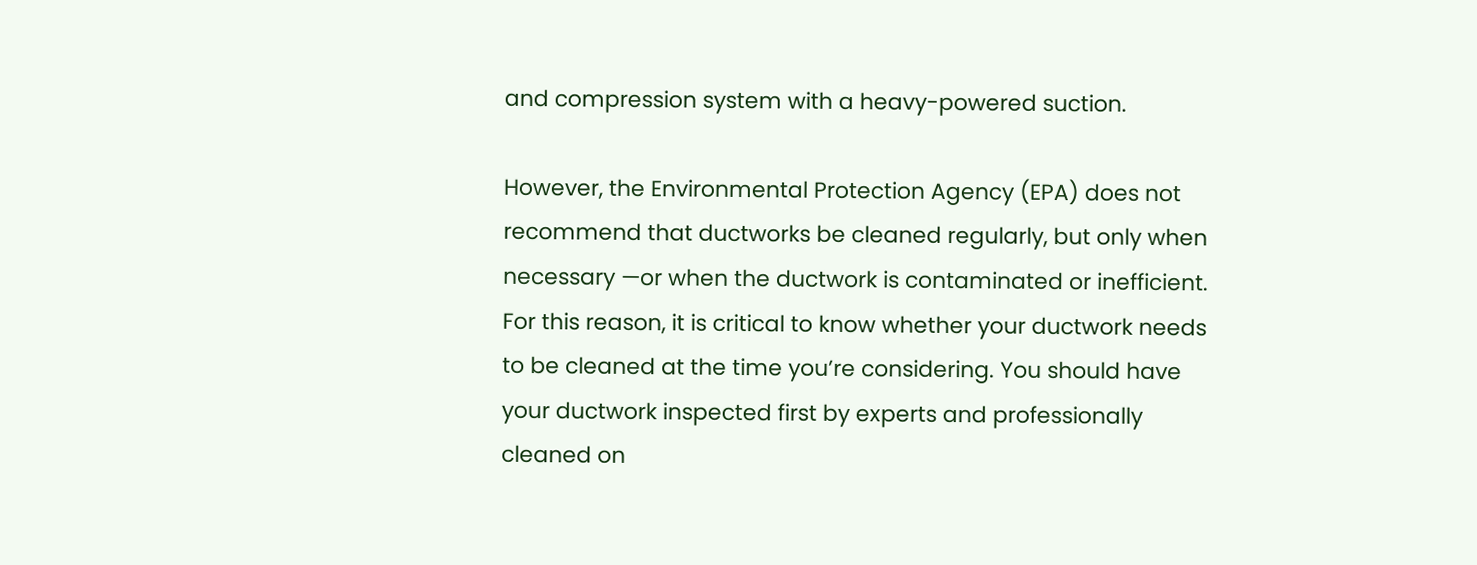and compression system with a heavy-powered suction.

However, the Environmental Protection Agency (EPA) does not recommend that ductworks be cleaned regularly, but only when necessary —or when the ductwork is contaminated or inefficient. For this reason, it is critical to know whether your ductwork needs to be cleaned at the time you’re considering. You should have your ductwork inspected first by experts and professionally cleaned on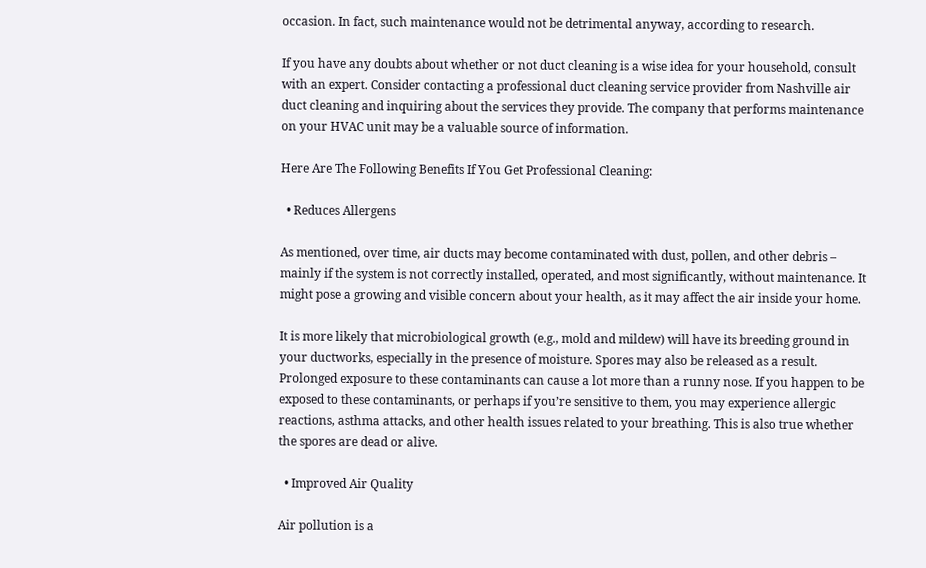occasion. In fact, such maintenance would not be detrimental anyway, according to research.

If you have any doubts about whether or not duct cleaning is a wise idea for your household, consult with an expert. Consider contacting a professional duct cleaning service provider from Nashville air duct cleaning and inquiring about the services they provide. The company that performs maintenance on your HVAC unit may be a valuable source of information.

Here Are The Following Benefits If You Get Professional Cleaning:

  • Reduces Allergens

As mentioned, over time, air ducts may become contaminated with dust, pollen, and other debris – mainly if the system is not correctly installed, operated, and most significantly, without maintenance. It might pose a growing and visible concern about your health, as it may affect the air inside your home.

It is more likely that microbiological growth (e.g., mold and mildew) will have its breeding ground in your ductworks, especially in the presence of moisture. Spores may also be released as a result. Prolonged exposure to these contaminants can cause a lot more than a runny nose. If you happen to be exposed to these contaminants, or perhaps if you’re sensitive to them, you may experience allergic reactions, asthma attacks, and other health issues related to your breathing. This is also true whether the spores are dead or alive.

  • Improved Air Quality

Air pollution is a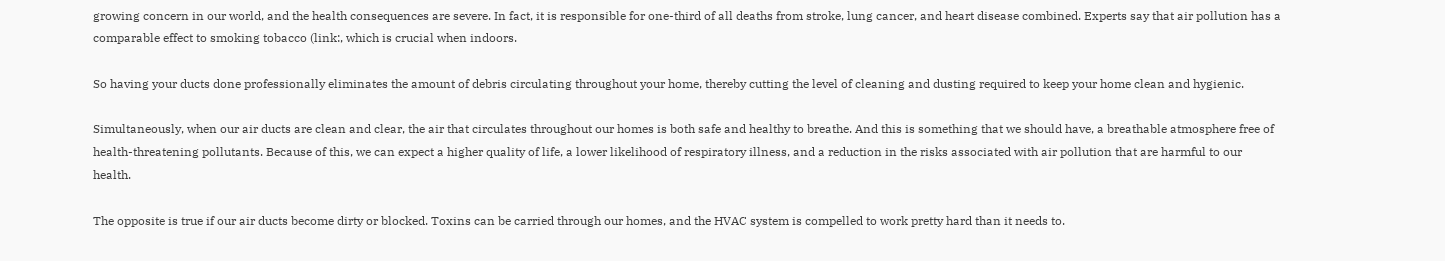growing concern in our world, and the health consequences are severe. In fact, it is responsible for one-third of all deaths from stroke, lung cancer, and heart disease combined. Experts say that air pollution has a comparable effect to smoking tobacco (link:, which is crucial when indoors.

So having your ducts done professionally eliminates the amount of debris circulating throughout your home, thereby cutting the level of cleaning and dusting required to keep your home clean and hygienic.

Simultaneously, when our air ducts are clean and clear, the air that circulates throughout our homes is both safe and healthy to breathe. And this is something that we should have, a breathable atmosphere free of health-threatening pollutants. Because of this, we can expect a higher quality of life, a lower likelihood of respiratory illness, and a reduction in the risks associated with air pollution that are harmful to our health.

The opposite is true if our air ducts become dirty or blocked. Toxins can be carried through our homes, and the HVAC system is compelled to work pretty hard than it needs to.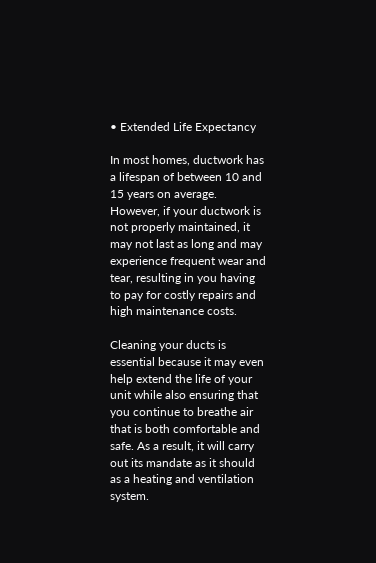• Extended Life Expectancy

In most homes, ductwork has a lifespan of between 10 and 15 years on average. However, if your ductwork is not properly maintained, it may not last as long and may experience frequent wear and tear, resulting in you having to pay for costly repairs and high maintenance costs.

Cleaning your ducts is essential because it may even help extend the life of your unit while also ensuring that you continue to breathe air that is both comfortable and safe. As a result, it will carry out its mandate as it should as a heating and ventilation system.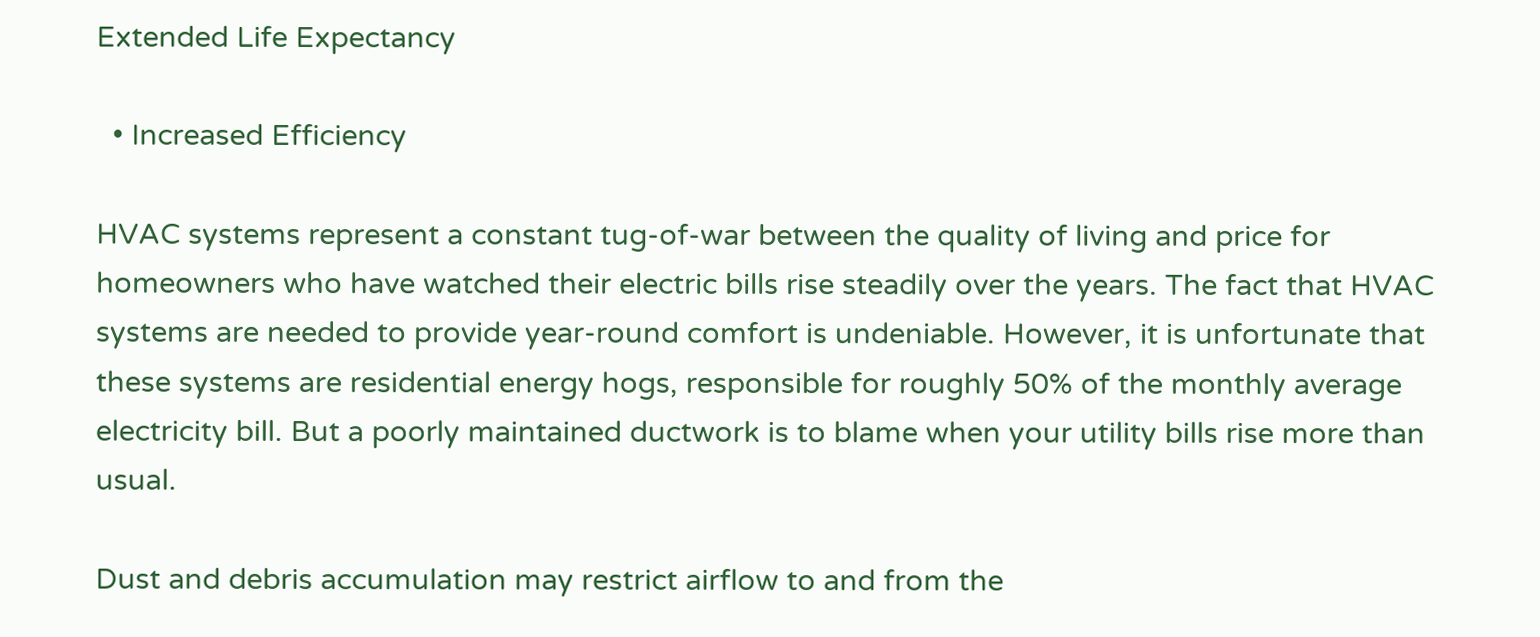Extended Life Expectancy

  • Increased Efficiency

HVAC systems represent a constant tug-of-war between the quality of living and price for homeowners who have watched their electric bills rise steadily over the years. The fact that HVAC systems are needed to provide year-round comfort is undeniable. However, it is unfortunate that these systems are residential energy hogs, responsible for roughly 50% of the monthly average electricity bill. But a poorly maintained ductwork is to blame when your utility bills rise more than usual.

Dust and debris accumulation may restrict airflow to and from the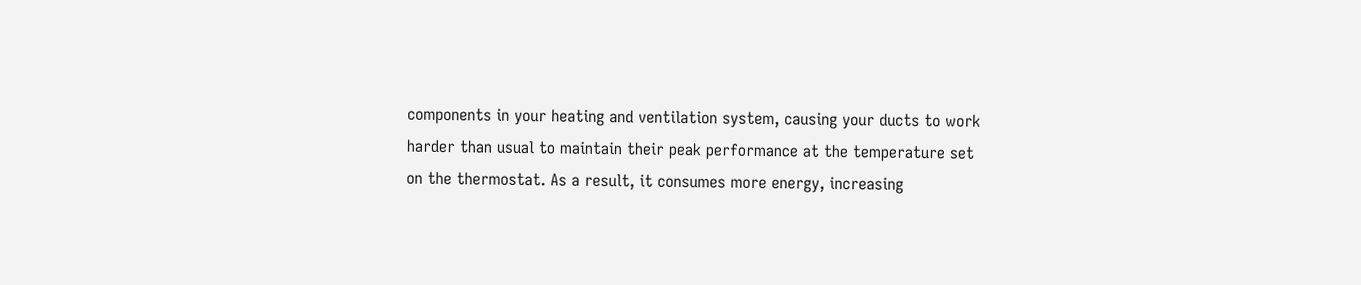components in your heating and ventilation system, causing your ducts to work harder than usual to maintain their peak performance at the temperature set on the thermostat. As a result, it consumes more energy, increasing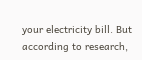your electricity bill. But according to research,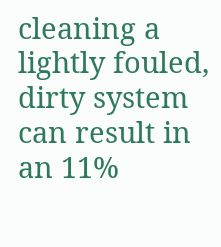cleaning a lightly fouled, dirty system can result in an 11%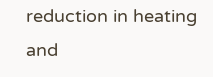reduction in heating and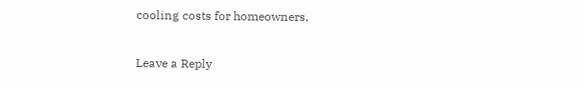cooling costs for homeowners.

Leave a Reply